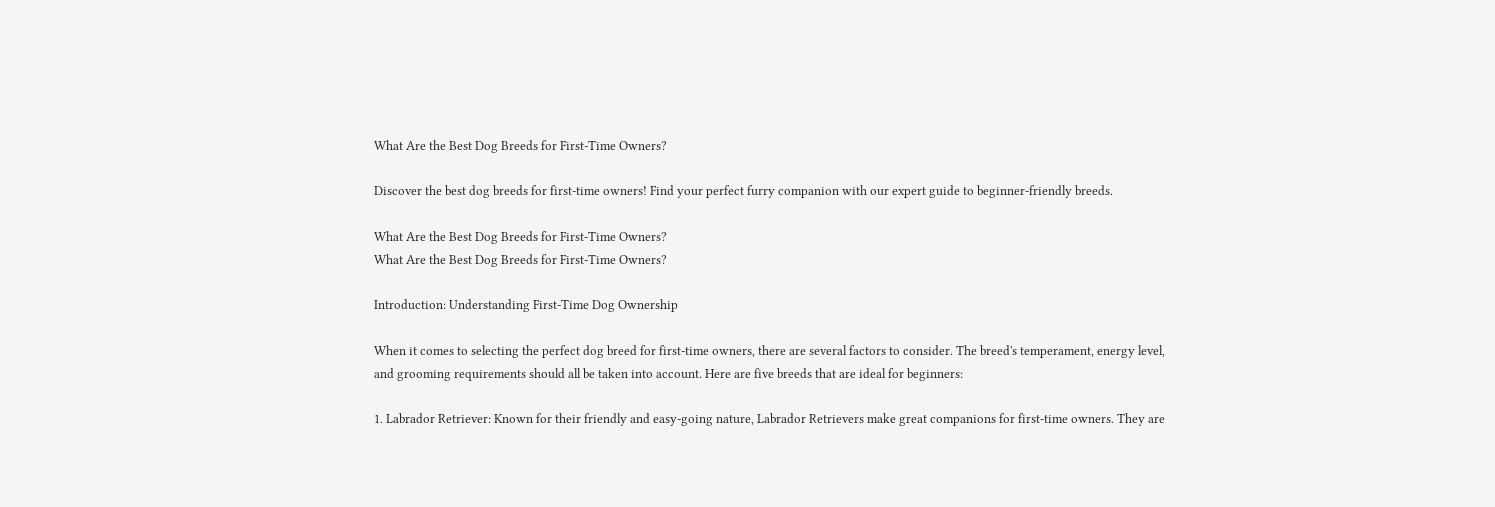What Are the Best Dog Breeds for First-Time Owners?

Discover the best dog breeds for first-time owners! Find your perfect furry companion with our expert guide to beginner-friendly breeds.

What Are the Best Dog Breeds for First-Time Owners?
What Are the Best Dog Breeds for First-Time Owners?

Introduction: Understanding First-Time Dog Ownership

When it comes to selecting the perfect dog breed for first-time owners, there are several factors to consider. The breed's temperament, energy level, and grooming requirements should all be taken into account. Here are five breeds that are ideal for beginners:

1. Labrador Retriever: Known for their friendly and easy-going nature, Labrador Retrievers make great companions for first-time owners. They are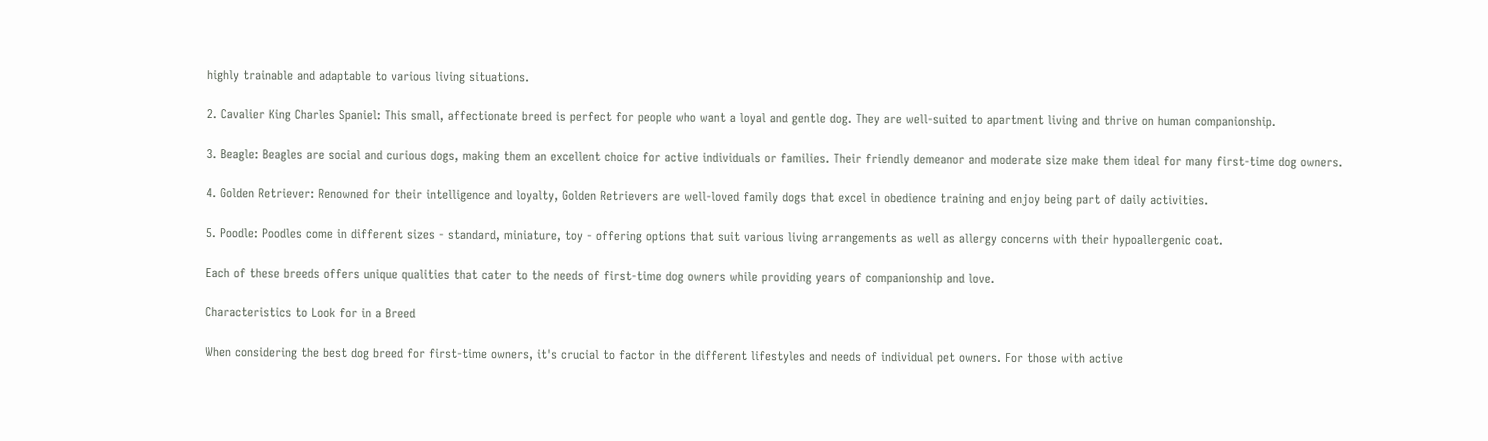highly trainable and adaptable to various living situations.

2. Cavalier King Charles Spaniel: This small, affectionate breed is perfect for people who want a loyal and gentle dog. They are well-suited to apartment living and thrive on human companionship.

3. Beagle: Beagles are social and curious dogs, making them an excellent choice for active individuals or families. Their friendly demeanor and moderate size make them ideal for many first-time dog owners.

4. Golden Retriever: Renowned for their intelligence and loyalty, Golden Retrievers are well-loved family dogs that excel in obedience training and enjoy being part of daily activities.

5. Poodle: Poodles come in different sizes - standard, miniature, toy - offering options that suit various living arrangements as well as allergy concerns with their hypoallergenic coat.

Each of these breeds offers unique qualities that cater to the needs of first-time dog owners while providing years of companionship and love.

Characteristics to Look for in a Breed

When considering the best dog breed for first-time owners, it's crucial to factor in the different lifestyles and needs of individual pet owners. For those with active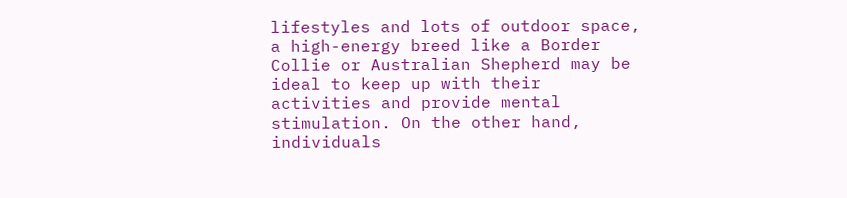lifestyles and lots of outdoor space, a high-energy breed like a Border Collie or Australian Shepherd may be ideal to keep up with their activities and provide mental stimulation. On the other hand, individuals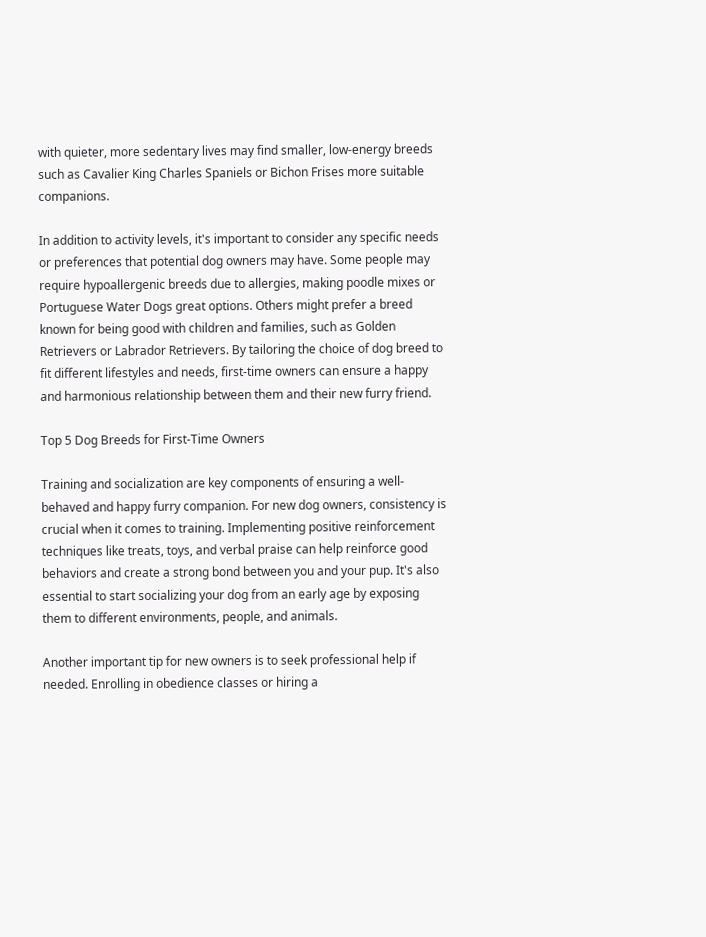with quieter, more sedentary lives may find smaller, low-energy breeds such as Cavalier King Charles Spaniels or Bichon Frises more suitable companions.

In addition to activity levels, it's important to consider any specific needs or preferences that potential dog owners may have. Some people may require hypoallergenic breeds due to allergies, making poodle mixes or Portuguese Water Dogs great options. Others might prefer a breed known for being good with children and families, such as Golden Retrievers or Labrador Retrievers. By tailoring the choice of dog breed to fit different lifestyles and needs, first-time owners can ensure a happy and harmonious relationship between them and their new furry friend.

Top 5 Dog Breeds for First-Time Owners

Training and socialization are key components of ensuring a well-behaved and happy furry companion. For new dog owners, consistency is crucial when it comes to training. Implementing positive reinforcement techniques like treats, toys, and verbal praise can help reinforce good behaviors and create a strong bond between you and your pup. It's also essential to start socializing your dog from an early age by exposing them to different environments, people, and animals.

Another important tip for new owners is to seek professional help if needed. Enrolling in obedience classes or hiring a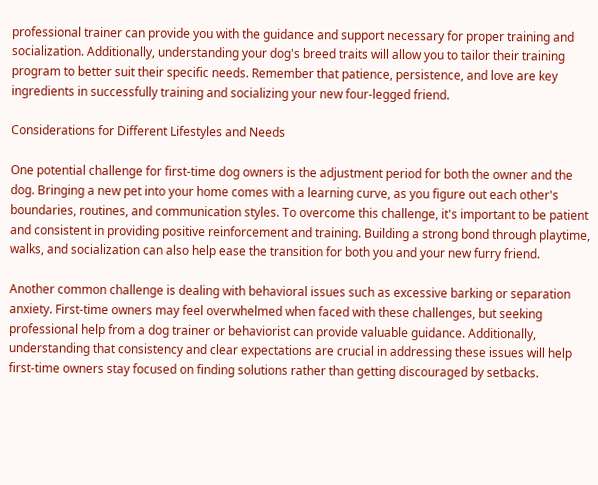professional trainer can provide you with the guidance and support necessary for proper training and socialization. Additionally, understanding your dog's breed traits will allow you to tailor their training program to better suit their specific needs. Remember that patience, persistence, and love are key ingredients in successfully training and socializing your new four-legged friend.

Considerations for Different Lifestyles and Needs

One potential challenge for first-time dog owners is the adjustment period for both the owner and the dog. Bringing a new pet into your home comes with a learning curve, as you figure out each other's boundaries, routines, and communication styles. To overcome this challenge, it's important to be patient and consistent in providing positive reinforcement and training. Building a strong bond through playtime, walks, and socialization can also help ease the transition for both you and your new furry friend.

Another common challenge is dealing with behavioral issues such as excessive barking or separation anxiety. First-time owners may feel overwhelmed when faced with these challenges, but seeking professional help from a dog trainer or behaviorist can provide valuable guidance. Additionally, understanding that consistency and clear expectations are crucial in addressing these issues will help first-time owners stay focused on finding solutions rather than getting discouraged by setbacks.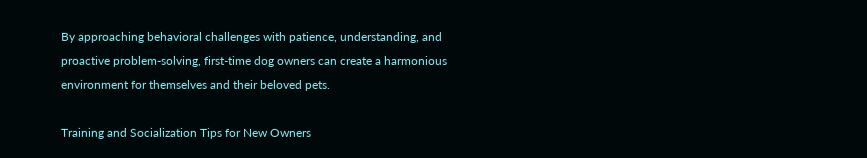By approaching behavioral challenges with patience, understanding, and proactive problem-solving, first-time dog owners can create a harmonious environment for themselves and their beloved pets.

Training and Socialization Tips for New Owners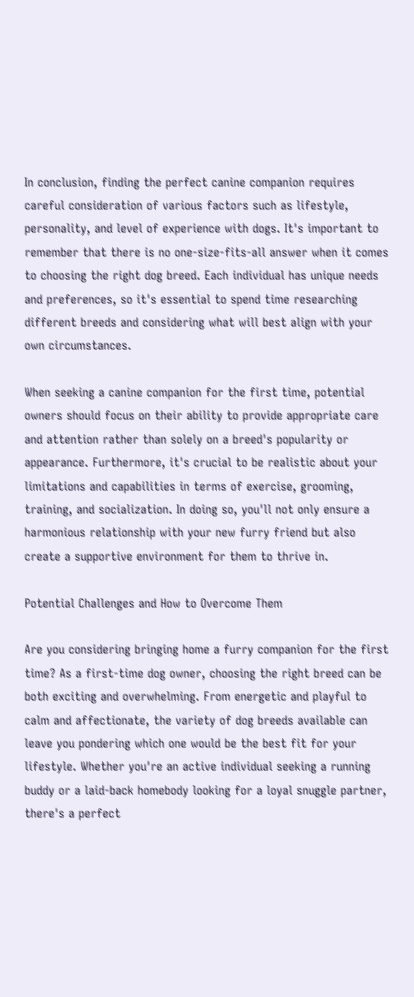In conclusion, finding the perfect canine companion requires careful consideration of various factors such as lifestyle, personality, and level of experience with dogs. It's important to remember that there is no one-size-fits-all answer when it comes to choosing the right dog breed. Each individual has unique needs and preferences, so it's essential to spend time researching different breeds and considering what will best align with your own circumstances.

When seeking a canine companion for the first time, potential owners should focus on their ability to provide appropriate care and attention rather than solely on a breed's popularity or appearance. Furthermore, it's crucial to be realistic about your limitations and capabilities in terms of exercise, grooming, training, and socialization. In doing so, you'll not only ensure a harmonious relationship with your new furry friend but also create a supportive environment for them to thrive in.

Potential Challenges and How to Overcome Them

Are you considering bringing home a furry companion for the first time? As a first-time dog owner, choosing the right breed can be both exciting and overwhelming. From energetic and playful to calm and affectionate, the variety of dog breeds available can leave you pondering which one would be the best fit for your lifestyle. Whether you're an active individual seeking a running buddy or a laid-back homebody looking for a loyal snuggle partner, there's a perfect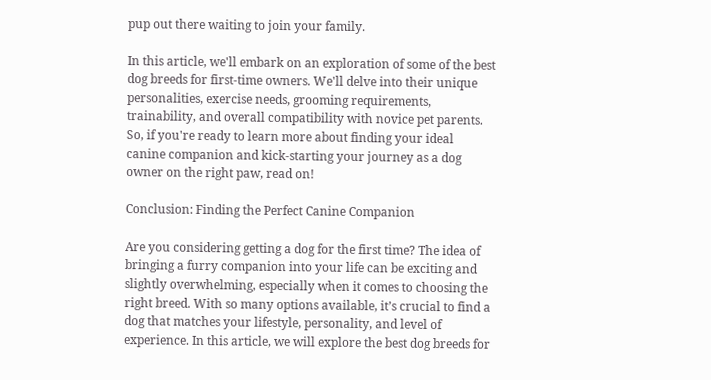pup out there waiting to join your family.

In this article, we'll embark on an exploration of some of the best dog breeds for first-time owners. We'll delve into their unique personalities, exercise needs, grooming requirements, trainability, and overall compatibility with novice pet parents. So, if you're ready to learn more about finding your ideal canine companion and kick-starting your journey as a dog owner on the right paw, read on!

Conclusion: Finding the Perfect Canine Companion

Are you considering getting a dog for the first time? The idea of bringing a furry companion into your life can be exciting and slightly overwhelming, especially when it comes to choosing the right breed. With so many options available, it’s crucial to find a dog that matches your lifestyle, personality, and level of experience. In this article, we will explore the best dog breeds for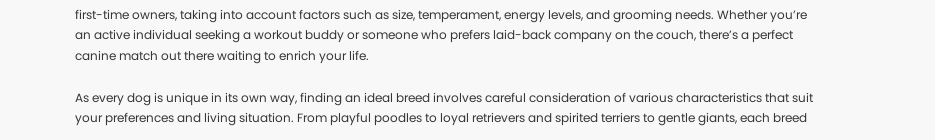first-time owners, taking into account factors such as size, temperament, energy levels, and grooming needs. Whether you’re an active individual seeking a workout buddy or someone who prefers laid-back company on the couch, there’s a perfect canine match out there waiting to enrich your life.

As every dog is unique in its own way, finding an ideal breed involves careful consideration of various characteristics that suit your preferences and living situation. From playful poodles to loyal retrievers and spirited terriers to gentle giants, each breed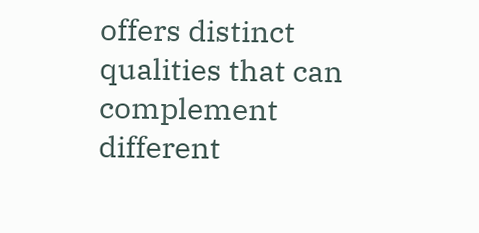offers distinct qualities that can complement different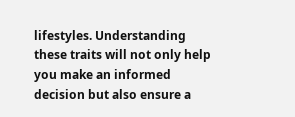lifestyles. Understanding these traits will not only help you make an informed decision but also ensure a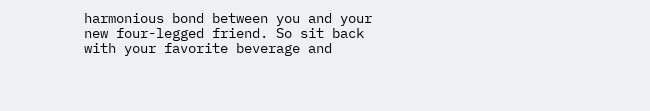harmonious bond between you and your new four-legged friend. So sit back with your favorite beverage and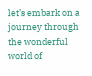let’s embark on a journey through the wonderful world of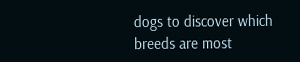dogs to discover which breeds are most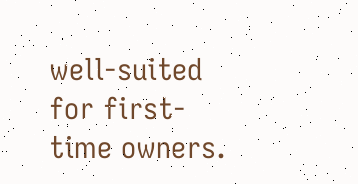well-suited for first-time owners.